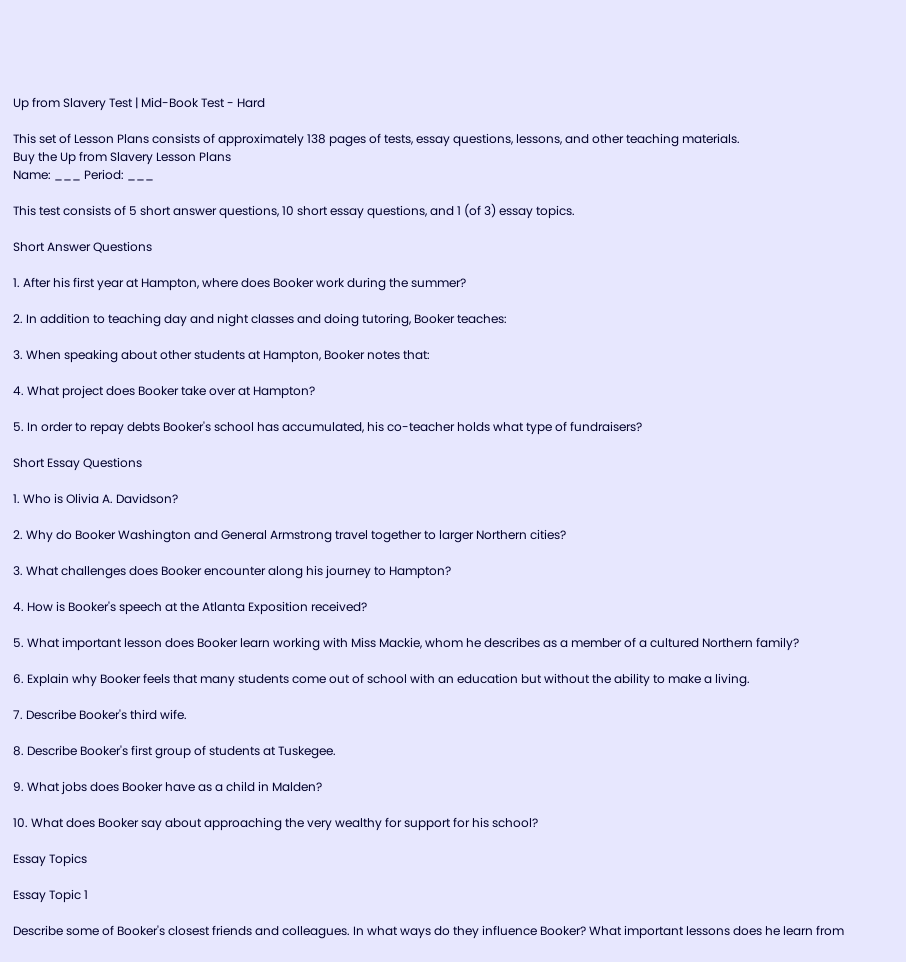Up from Slavery Test | Mid-Book Test - Hard

This set of Lesson Plans consists of approximately 138 pages of tests, essay questions, lessons, and other teaching materials.
Buy the Up from Slavery Lesson Plans
Name: ___ Period: ___

This test consists of 5 short answer questions, 10 short essay questions, and 1 (of 3) essay topics.

Short Answer Questions

1. After his first year at Hampton, where does Booker work during the summer?

2. In addition to teaching day and night classes and doing tutoring, Booker teaches:

3. When speaking about other students at Hampton, Booker notes that:

4. What project does Booker take over at Hampton?

5. In order to repay debts Booker's school has accumulated, his co-teacher holds what type of fundraisers?

Short Essay Questions

1. Who is Olivia A. Davidson?

2. Why do Booker Washington and General Armstrong travel together to larger Northern cities?

3. What challenges does Booker encounter along his journey to Hampton?

4. How is Booker's speech at the Atlanta Exposition received?

5. What important lesson does Booker learn working with Miss Mackie, whom he describes as a member of a cultured Northern family?

6. Explain why Booker feels that many students come out of school with an education but without the ability to make a living.

7. Describe Booker's third wife.

8. Describe Booker's first group of students at Tuskegee.

9. What jobs does Booker have as a child in Malden?

10. What does Booker say about approaching the very wealthy for support for his school?

Essay Topics

Essay Topic 1

Describe some of Booker's closest friends and colleagues. In what ways do they influence Booker? What important lessons does he learn from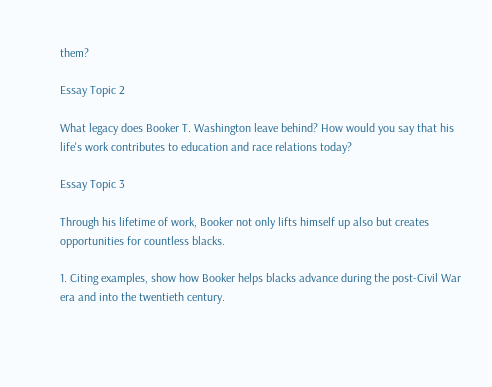them?

Essay Topic 2

What legacy does Booker T. Washington leave behind? How would you say that his life's work contributes to education and race relations today?

Essay Topic 3

Through his lifetime of work, Booker not only lifts himself up also but creates opportunities for countless blacks.

1. Citing examples, show how Booker helps blacks advance during the post-Civil War era and into the twentieth century.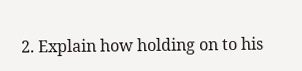2. Explain how holding on to his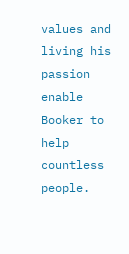values and living his passion enable Booker to help countless people.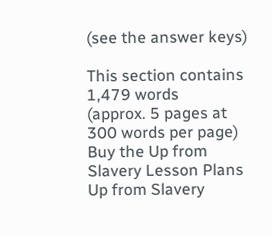(see the answer keys)

This section contains 1,479 words
(approx. 5 pages at 300 words per page)
Buy the Up from Slavery Lesson Plans
Up from Slavery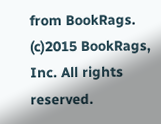from BookRags. (c)2015 BookRags, Inc. All rights reserved.